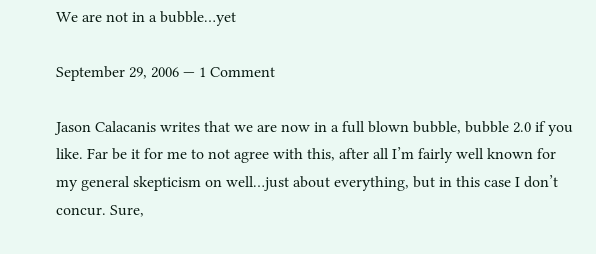We are not in a bubble…yet

September 29, 2006 — 1 Comment

Jason Calacanis writes that we are now in a full blown bubble, bubble 2.0 if you like. Far be it for me to not agree with this, after all I’m fairly well known for my general skepticism on well…just about everything, but in this case I don’t concur. Sure,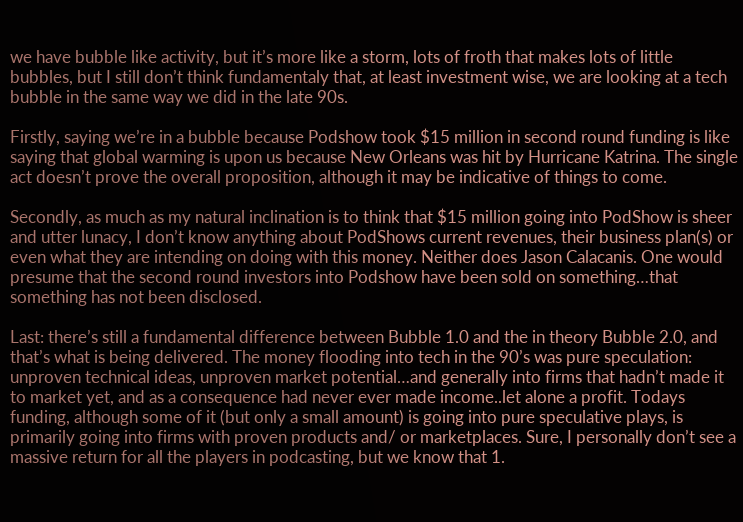we have bubble like activity, but it’s more like a storm, lots of froth that makes lots of little bubbles, but I still don’t think fundamentaly that, at least investment wise, we are looking at a tech bubble in the same way we did in the late 90s.

Firstly, saying we’re in a bubble because Podshow took $15 million in second round funding is like saying that global warming is upon us because New Orleans was hit by Hurricane Katrina. The single act doesn’t prove the overall proposition, although it may be indicative of things to come.

Secondly, as much as my natural inclination is to think that $15 million going into PodShow is sheer and utter lunacy, I don’t know anything about PodShows current revenues, their business plan(s) or even what they are intending on doing with this money. Neither does Jason Calacanis. One would presume that the second round investors into Podshow have been sold on something…that something has not been disclosed.

Last: there’s still a fundamental difference between Bubble 1.0 and the in theory Bubble 2.0, and that’s what is being delivered. The money flooding into tech in the 90’s was pure speculation: unproven technical ideas, unproven market potential…and generally into firms that hadn’t made it to market yet, and as a consequence had never ever made income..let alone a profit. Todays funding, although some of it (but only a small amount) is going into pure speculative plays, is primarily going into firms with proven products and/ or marketplaces. Sure, I personally don’t see a massive return for all the players in podcasting, but we know that 1.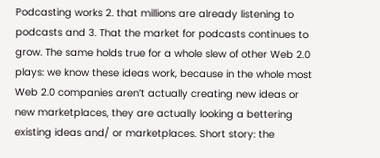Podcasting works 2. that millions are already listening to podcasts and 3. That the market for podcasts continues to grow. The same holds true for a whole slew of other Web 2.0 plays: we know these ideas work, because in the whole most Web 2.0 companies aren’t actually creating new ideas or new marketplaces, they are actually looking a bettering existing ideas and/ or marketplaces. Short story: the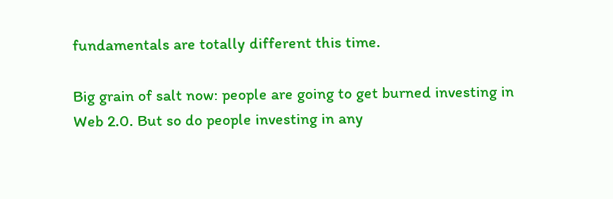fundamentals are totally different this time.

Big grain of salt now: people are going to get burned investing in Web 2.0. But so do people investing in any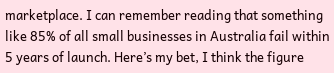marketplace. I can remember reading that something like 85% of all small businesses in Australia fail within 5 years of launch. Here’s my bet, I think the figure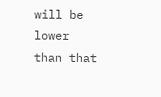will be lower than that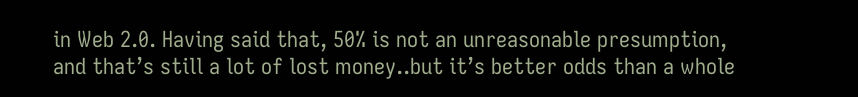in Web 2.0. Having said that, 50% is not an unreasonable presumption, and that’s still a lot of lost money..but it’s better odds than a whole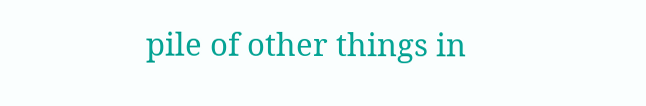pile of other things in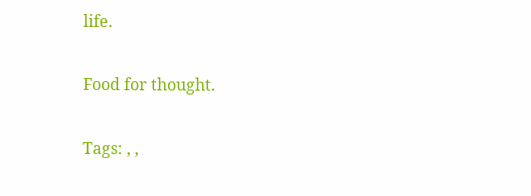life.

Food for thought.

Tags: , ,